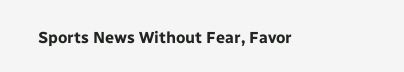Sports News Without Fear, Favor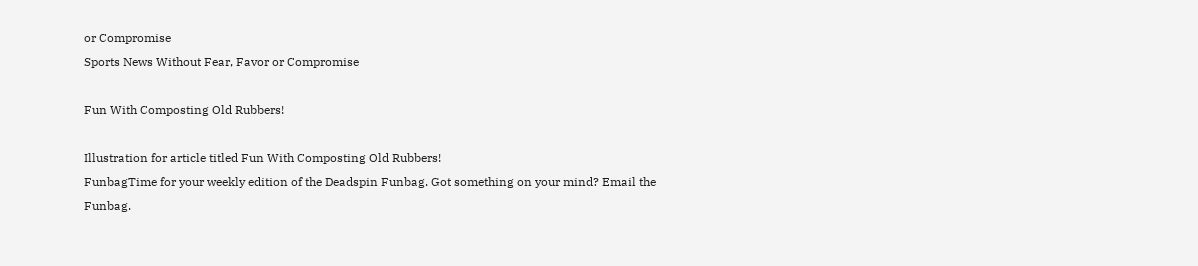or Compromise
Sports News Without Fear, Favor or Compromise

Fun With Composting Old Rubbers!

Illustration for article titled Fun With Composting Old Rubbers!
FunbagTime for your weekly edition of the Deadspin Funbag. Got something on your mind? Email the Funbag.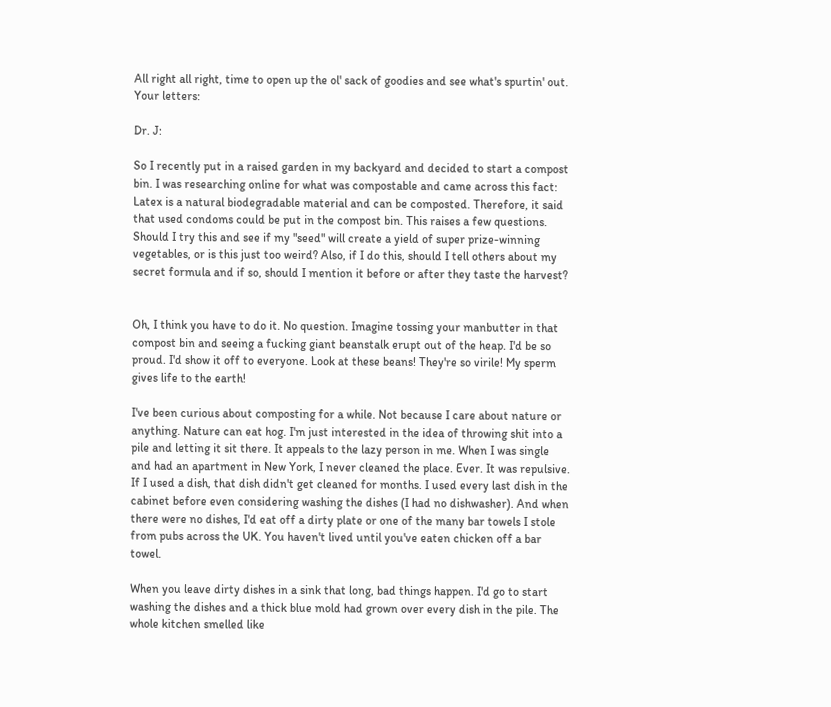All right all right, time to open up the ol' sack of goodies and see what's spurtin' out. Your letters:

Dr. J:

So I recently put in a raised garden in my backyard and decided to start a compost bin. I was researching online for what was compostable and came across this fact: Latex is a natural biodegradable material and can be composted. Therefore, it said that used condoms could be put in the compost bin. This raises a few questions. Should I try this and see if my "seed" will create a yield of super prize-winning vegetables, or is this just too weird? Also, if I do this, should I tell others about my secret formula and if so, should I mention it before or after they taste the harvest?


Oh, I think you have to do it. No question. Imagine tossing your manbutter in that compost bin and seeing a fucking giant beanstalk erupt out of the heap. I'd be so proud. I'd show it off to everyone. Look at these beans! They're so virile! My sperm gives life to the earth!

I've been curious about composting for a while. Not because I care about nature or anything. Nature can eat hog. I'm just interested in the idea of throwing shit into a pile and letting it sit there. It appeals to the lazy person in me. When I was single and had an apartment in New York, I never cleaned the place. Ever. It was repulsive. If I used a dish, that dish didn't get cleaned for months. I used every last dish in the cabinet before even considering washing the dishes (I had no dishwasher). And when there were no dishes, I'd eat off a dirty plate or one of the many bar towels I stole from pubs across the UK. You haven't lived until you've eaten chicken off a bar towel.

When you leave dirty dishes in a sink that long, bad things happen. I'd go to start washing the dishes and a thick blue mold had grown over every dish in the pile. The whole kitchen smelled like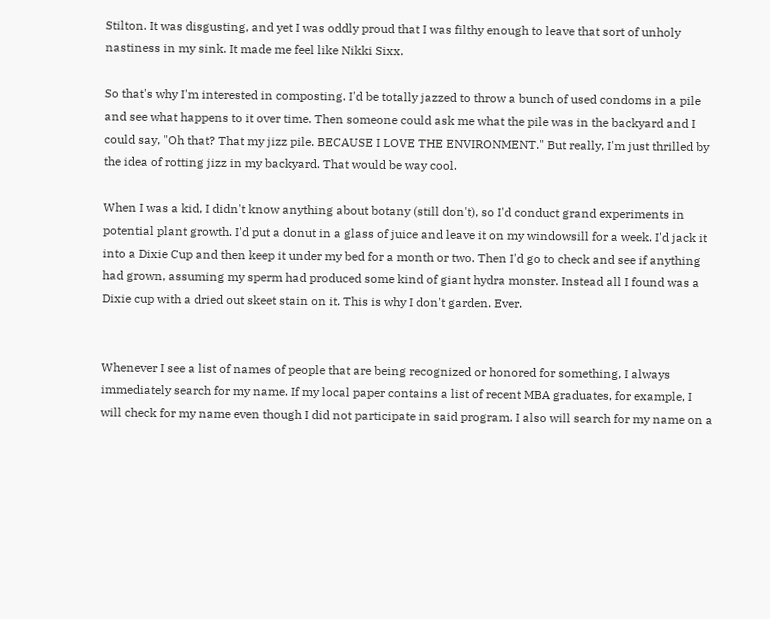Stilton. It was disgusting, and yet I was oddly proud that I was filthy enough to leave that sort of unholy nastiness in my sink. It made me feel like Nikki Sixx.

So that's why I'm interested in composting. I'd be totally jazzed to throw a bunch of used condoms in a pile and see what happens to it over time. Then someone could ask me what the pile was in the backyard and I could say, "Oh that? That my jizz pile. BECAUSE I LOVE THE ENVIRONMENT." But really, I'm just thrilled by the idea of rotting jizz in my backyard. That would be way cool.

When I was a kid, I didn't know anything about botany (still don't), so I'd conduct grand experiments in potential plant growth. I'd put a donut in a glass of juice and leave it on my windowsill for a week. I'd jack it into a Dixie Cup and then keep it under my bed for a month or two. Then I'd go to check and see if anything had grown, assuming my sperm had produced some kind of giant hydra monster. Instead all I found was a Dixie cup with a dried out skeet stain on it. This is why I don't garden. Ever.


Whenever I see a list of names of people that are being recognized or honored for something, I always immediately search for my name. If my local paper contains a list of recent MBA graduates, for example, I will check for my name even though I did not participate in said program. I also will search for my name on a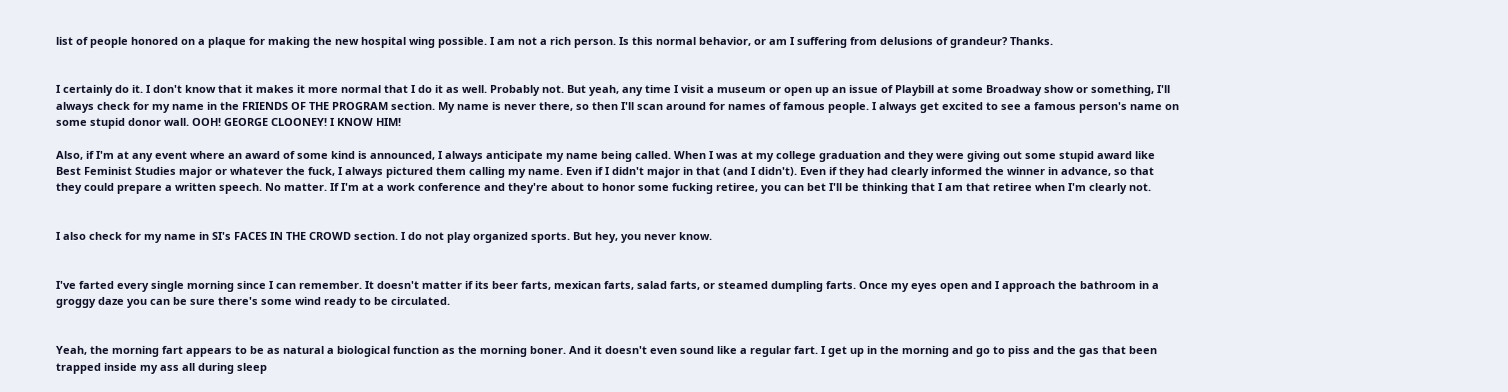list of people honored on a plaque for making the new hospital wing possible. I am not a rich person. Is this normal behavior, or am I suffering from delusions of grandeur? Thanks.


I certainly do it. I don't know that it makes it more normal that I do it as well. Probably not. But yeah, any time I visit a museum or open up an issue of Playbill at some Broadway show or something, I'll always check for my name in the FRIENDS OF THE PROGRAM section. My name is never there, so then I'll scan around for names of famous people. I always get excited to see a famous person's name on some stupid donor wall. OOH! GEORGE CLOONEY! I KNOW HIM!

Also, if I'm at any event where an award of some kind is announced, I always anticipate my name being called. When I was at my college graduation and they were giving out some stupid award like Best Feminist Studies major or whatever the fuck, I always pictured them calling my name. Even if I didn't major in that (and I didn't). Even if they had clearly informed the winner in advance, so that they could prepare a written speech. No matter. If I'm at a work conference and they're about to honor some fucking retiree, you can bet I'll be thinking that I am that retiree when I'm clearly not.


I also check for my name in SI's FACES IN THE CROWD section. I do not play organized sports. But hey, you never know.


I've farted every single morning since I can remember. It doesn't matter if its beer farts, mexican farts, salad farts, or steamed dumpling farts. Once my eyes open and I approach the bathroom in a groggy daze you can be sure there's some wind ready to be circulated.


Yeah, the morning fart appears to be as natural a biological function as the morning boner. And it doesn't even sound like a regular fart. I get up in the morning and go to piss and the gas that been trapped inside my ass all during sleep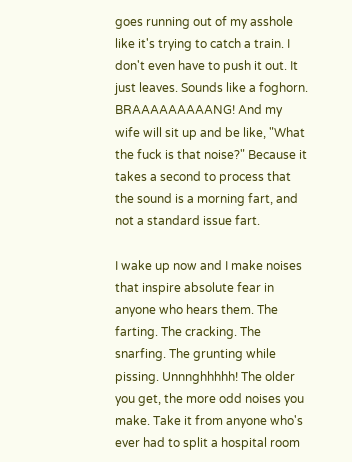goes running out of my asshole like it's trying to catch a train. I don't even have to push it out. It just leaves. Sounds like a foghorn. BRAAAAAAAAANG! And my wife will sit up and be like, "What the fuck is that noise?" Because it takes a second to process that the sound is a morning fart, and not a standard issue fart.

I wake up now and I make noises that inspire absolute fear in anyone who hears them. The farting. The cracking. The snarfing. The grunting while pissing. Unnnghhhhh! The older you get, the more odd noises you make. Take it from anyone who's ever had to split a hospital room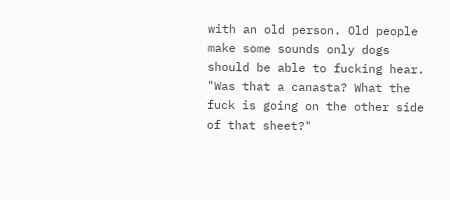with an old person. Old people make some sounds only dogs should be able to fucking hear. "Was that a canasta? What the fuck is going on the other side of that sheet?"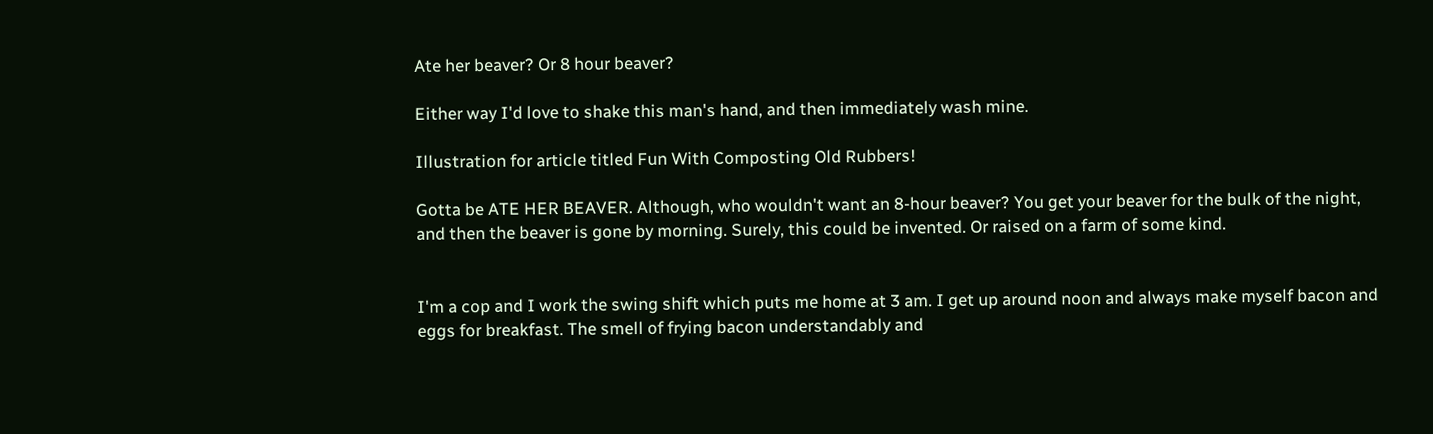Ate her beaver? Or 8 hour beaver?

Either way I'd love to shake this man's hand, and then immediately wash mine.

Illustration for article titled Fun With Composting Old Rubbers!

Gotta be ATE HER BEAVER. Although, who wouldn't want an 8-hour beaver? You get your beaver for the bulk of the night, and then the beaver is gone by morning. Surely, this could be invented. Or raised on a farm of some kind.


I'm a cop and I work the swing shift which puts me home at 3 am. I get up around noon and always make myself bacon and eggs for breakfast. The smell of frying bacon understandably and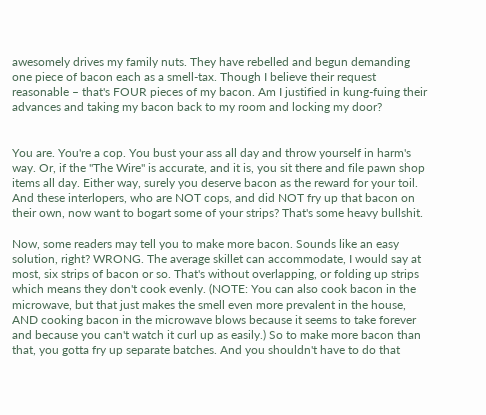awesomely drives my family nuts. They have rebelled and begun demanding one piece of bacon each as a smell-tax. Though I believe their request reasonable – that's FOUR pieces of my bacon. Am I justified in kung-fuing their advances and taking my bacon back to my room and locking my door?


You are. You're a cop. You bust your ass all day and throw yourself in harm's way. Or, if the "The Wire" is accurate, and it is, you sit there and file pawn shop items all day. Either way, surely you deserve bacon as the reward for your toil. And these interlopers, who are NOT cops, and did NOT fry up that bacon on their own, now want to bogart some of your strips? That's some heavy bullshit.

Now, some readers may tell you to make more bacon. Sounds like an easy solution, right? WRONG. The average skillet can accommodate, I would say at most, six strips of bacon or so. That's without overlapping, or folding up strips which means they don't cook evenly. (NOTE: You can also cook bacon in the microwave, but that just makes the smell even more prevalent in the house, AND cooking bacon in the microwave blows because it seems to take forever and because you can't watch it curl up as easily.) So to make more bacon than that, you gotta fry up separate batches. And you shouldn't have to do that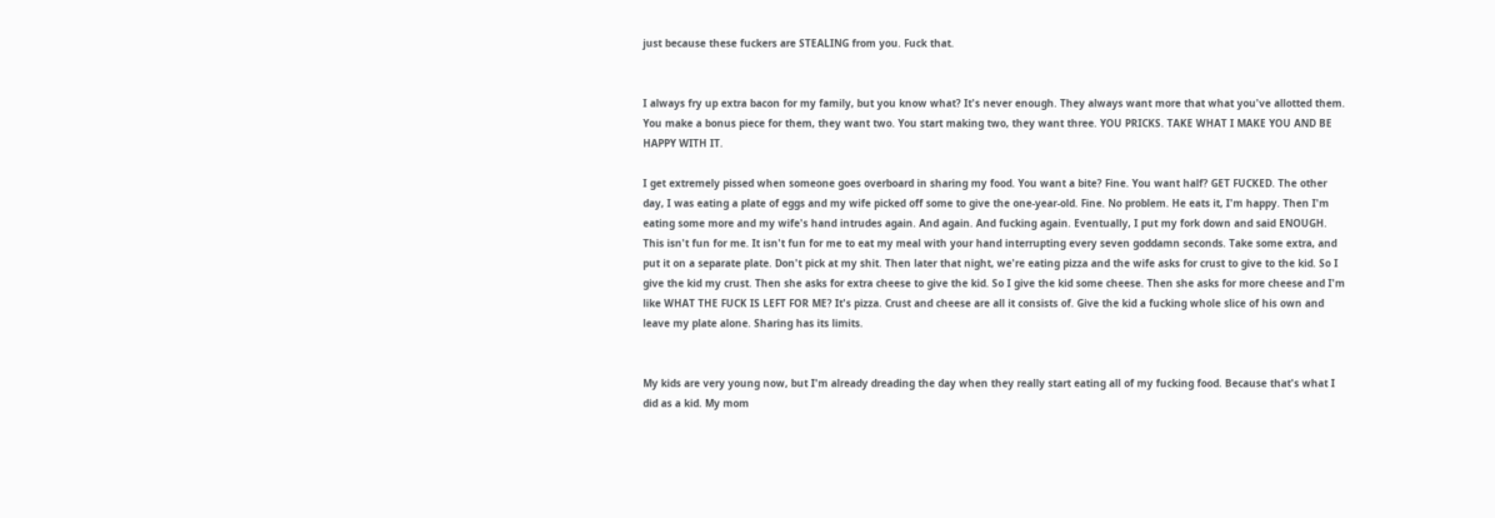just because these fuckers are STEALING from you. Fuck that.


I always fry up extra bacon for my family, but you know what? It's never enough. They always want more that what you've allotted them. You make a bonus piece for them, they want two. You start making two, they want three. YOU PRICKS. TAKE WHAT I MAKE YOU AND BE HAPPY WITH IT.

I get extremely pissed when someone goes overboard in sharing my food. You want a bite? Fine. You want half? GET FUCKED. The other day, I was eating a plate of eggs and my wife picked off some to give the one-year-old. Fine. No problem. He eats it, I'm happy. Then I'm eating some more and my wife's hand intrudes again. And again. And fucking again. Eventually, I put my fork down and said ENOUGH. This isn't fun for me. It isn't fun for me to eat my meal with your hand interrupting every seven goddamn seconds. Take some extra, and put it on a separate plate. Don't pick at my shit. Then later that night, we're eating pizza and the wife asks for crust to give to the kid. So I give the kid my crust. Then she asks for extra cheese to give the kid. So I give the kid some cheese. Then she asks for more cheese and I'm like WHAT THE FUCK IS LEFT FOR ME? It's pizza. Crust and cheese are all it consists of. Give the kid a fucking whole slice of his own and leave my plate alone. Sharing has its limits.


My kids are very young now, but I'm already dreading the day when they really start eating all of my fucking food. Because that's what I did as a kid. My mom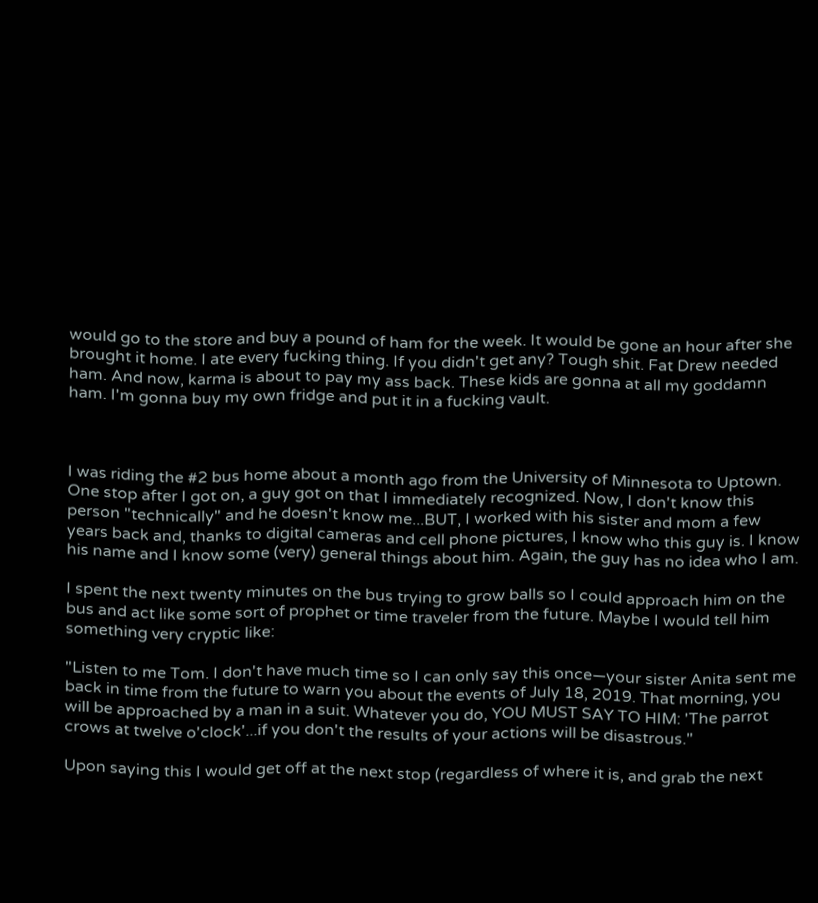would go to the store and buy a pound of ham for the week. It would be gone an hour after she brought it home. I ate every fucking thing. If you didn't get any? Tough shit. Fat Drew needed ham. And now, karma is about to pay my ass back. These kids are gonna at all my goddamn ham. I'm gonna buy my own fridge and put it in a fucking vault.



I was riding the #2 bus home about a month ago from the University of Minnesota to Uptown. One stop after I got on, a guy got on that I immediately recognized. Now, I don't know this person "technically" and he doesn't know me...BUT, I worked with his sister and mom a few years back and, thanks to digital cameras and cell phone pictures, I know who this guy is. I know his name and I know some (very) general things about him. Again, the guy has no idea who I am.

I spent the next twenty minutes on the bus trying to grow balls so I could approach him on the bus and act like some sort of prophet or time traveler from the future. Maybe I would tell him something very cryptic like:

"Listen to me Tom. I don't have much time so I can only say this once—your sister Anita sent me back in time from the future to warn you about the events of July 18, 2019. That morning, you will be approached by a man in a suit. Whatever you do, YOU MUST SAY TO HIM: 'The parrot crows at twelve o'clock'...if you don't the results of your actions will be disastrous."

Upon saying this I would get off at the next stop (regardless of where it is, and grab the next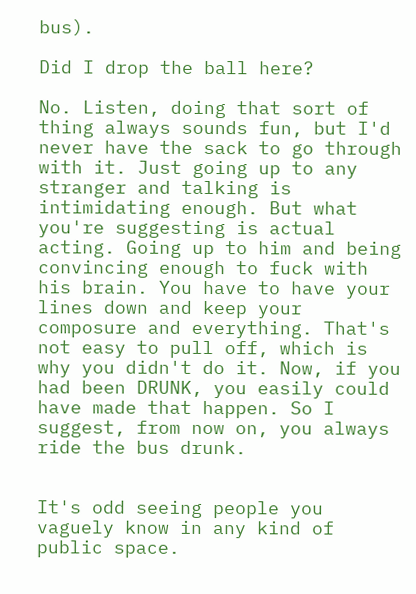bus).

Did I drop the ball here?

No. Listen, doing that sort of thing always sounds fun, but I'd never have the sack to go through with it. Just going up to any stranger and talking is intimidating enough. But what you're suggesting is actual acting. Going up to him and being convincing enough to fuck with his brain. You have to have your lines down and keep your composure and everything. That's not easy to pull off, which is why you didn't do it. Now, if you had been DRUNK, you easily could have made that happen. So I suggest, from now on, you always ride the bus drunk.


It's odd seeing people you vaguely know in any kind of public space.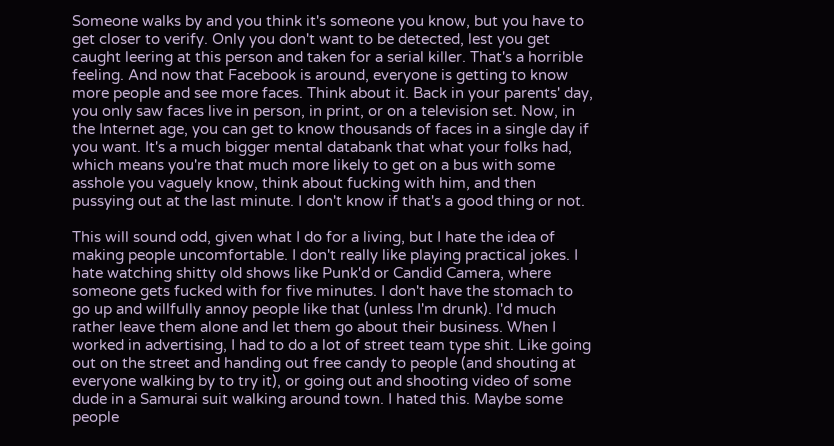Someone walks by and you think it's someone you know, but you have to get closer to verify. Only you don't want to be detected, lest you get caught leering at this person and taken for a serial killer. That's a horrible feeling. And now that Facebook is around, everyone is getting to know more people and see more faces. Think about it. Back in your parents' day, you only saw faces live in person, in print, or on a television set. Now, in the Internet age, you can get to know thousands of faces in a single day if you want. It's a much bigger mental databank that what your folks had, which means you're that much more likely to get on a bus with some asshole you vaguely know, think about fucking with him, and then pussying out at the last minute. I don't know if that's a good thing or not.

This will sound odd, given what I do for a living, but I hate the idea of making people uncomfortable. I don't really like playing practical jokes. I hate watching shitty old shows like Punk'd or Candid Camera, where someone gets fucked with for five minutes. I don't have the stomach to go up and willfully annoy people like that (unless I'm drunk). I'd much rather leave them alone and let them go about their business. When I worked in advertising, I had to do a lot of street team type shit. Like going out on the street and handing out free candy to people (and shouting at everyone walking by to try it), or going out and shooting video of some dude in a Samurai suit walking around town. I hated this. Maybe some people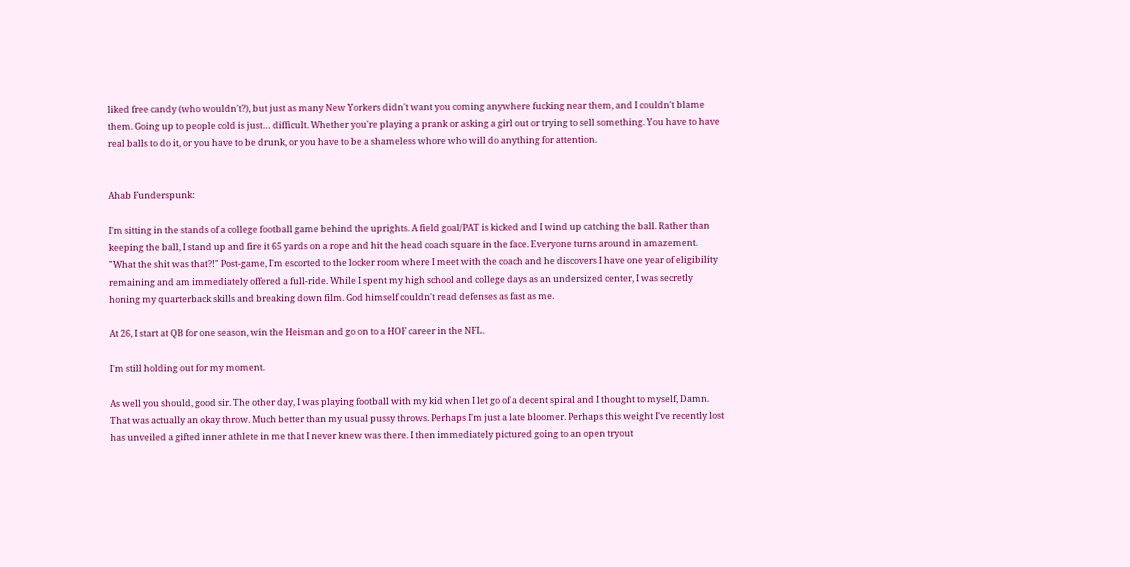liked free candy (who wouldn't?), but just as many New Yorkers didn't want you coming anywhere fucking near them, and I couldn't blame them. Going up to people cold is just… difficult. Whether you're playing a prank or asking a girl out or trying to sell something. You have to have real balls to do it, or you have to be drunk, or you have to be a shameless whore who will do anything for attention.


Ahab Funderspunk:

I'm sitting in the stands of a college football game behind the uprights. A field goal/PAT is kicked and I wind up catching the ball. Rather than keeping the ball, I stand up and fire it 65 yards on a rope and hit the head coach square in the face. Everyone turns around in amazement. "What the shit was that?!" Post-game, I'm escorted to the locker room where I meet with the coach and he discovers I have one year of eligibility remaining and am immediately offered a full-ride. While I spent my high school and college days as an undersized center, I was secretly honing my quarterback skills and breaking down film. God himself couldn't read defenses as fast as me.

At 26, I start at QB for one season, win the Heisman and go on to a HOF career in the NFL.

I'm still holding out for my moment.

As well you should, good sir. The other day, I was playing football with my kid when I let go of a decent spiral and I thought to myself, Damn. That was actually an okay throw. Much better than my usual pussy throws. Perhaps I'm just a late bloomer. Perhaps this weight I've recently lost has unveiled a gifted inner athlete in me that I never knew was there. I then immediately pictured going to an open tryout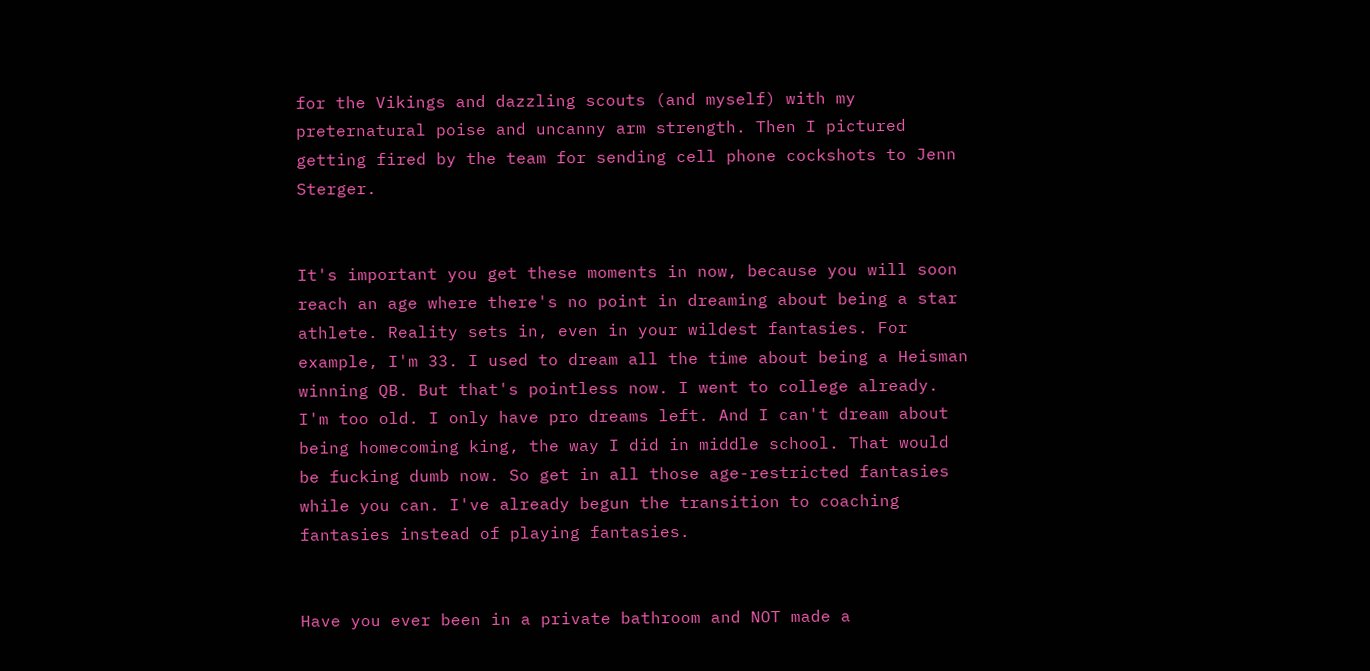for the Vikings and dazzling scouts (and myself) with my preternatural poise and uncanny arm strength. Then I pictured getting fired by the team for sending cell phone cockshots to Jenn Sterger.


It's important you get these moments in now, because you will soon reach an age where there's no point in dreaming about being a star athlete. Reality sets in, even in your wildest fantasies. For example, I'm 33. I used to dream all the time about being a Heisman winning QB. But that's pointless now. I went to college already. I'm too old. I only have pro dreams left. And I can't dream about being homecoming king, the way I did in middle school. That would be fucking dumb now. So get in all those age-restricted fantasies while you can. I've already begun the transition to coaching fantasies instead of playing fantasies.


Have you ever been in a private bathroom and NOT made a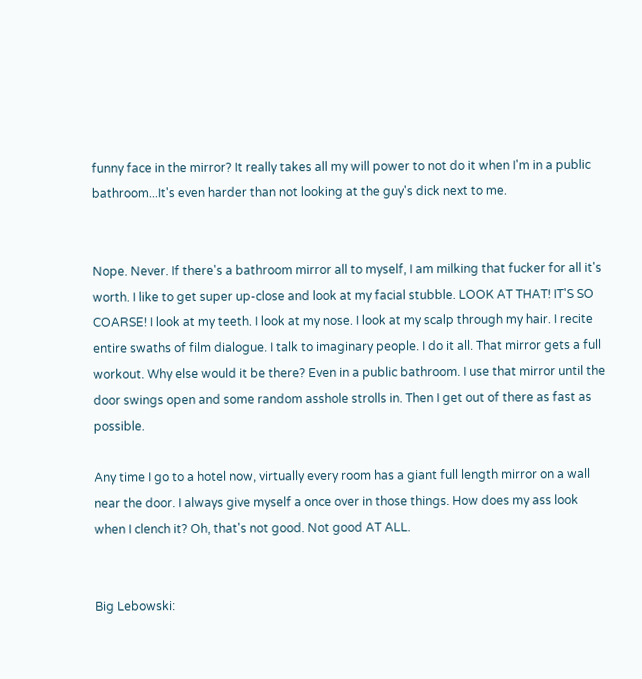funny face in the mirror? It really takes all my will power to not do it when I'm in a public bathroom...It's even harder than not looking at the guy's dick next to me.


Nope. Never. If there's a bathroom mirror all to myself, I am milking that fucker for all it's worth. I like to get super up-close and look at my facial stubble. LOOK AT THAT! IT'S SO COARSE! I look at my teeth. I look at my nose. I look at my scalp through my hair. I recite entire swaths of film dialogue. I talk to imaginary people. I do it all. That mirror gets a full workout. Why else would it be there? Even in a public bathroom. I use that mirror until the door swings open and some random asshole strolls in. Then I get out of there as fast as possible.

Any time I go to a hotel now, virtually every room has a giant full length mirror on a wall near the door. I always give myself a once over in those things. How does my ass look when I clench it? Oh, that's not good. Not good AT ALL.


Big Lebowski: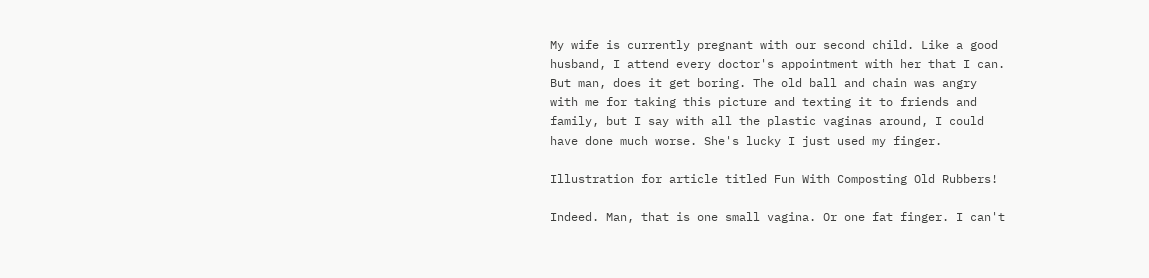My wife is currently pregnant with our second child. Like a good husband, I attend every doctor's appointment with her that I can. But man, does it get boring. The old ball and chain was angry with me for taking this picture and texting it to friends and family, but I say with all the plastic vaginas around, I could have done much worse. She's lucky I just used my finger.

Illustration for article titled Fun With Composting Old Rubbers!

Indeed. Man, that is one small vagina. Or one fat finger. I can't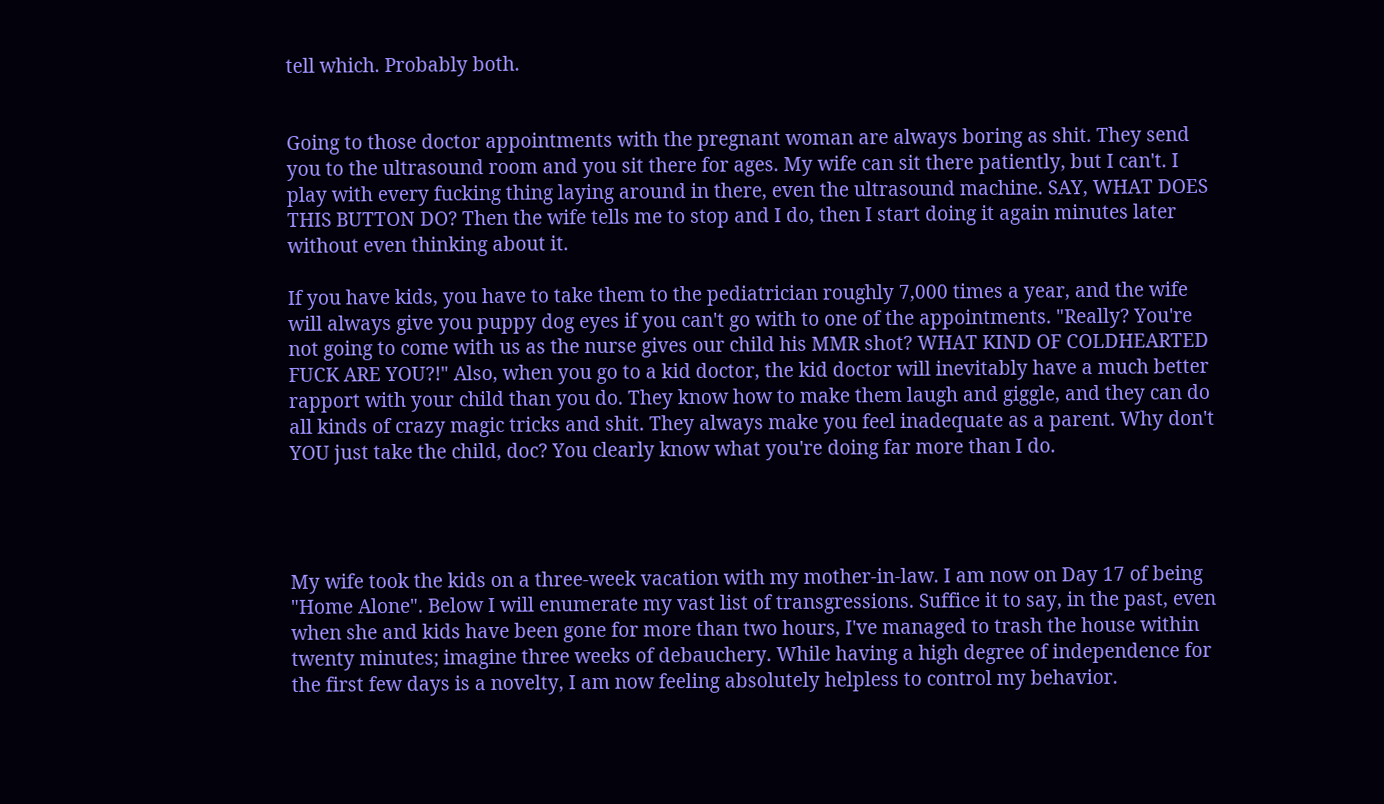tell which. Probably both.


Going to those doctor appointments with the pregnant woman are always boring as shit. They send you to the ultrasound room and you sit there for ages. My wife can sit there patiently, but I can't. I play with every fucking thing laying around in there, even the ultrasound machine. SAY, WHAT DOES THIS BUTTON DO? Then the wife tells me to stop and I do, then I start doing it again minutes later without even thinking about it.

If you have kids, you have to take them to the pediatrician roughly 7,000 times a year, and the wife will always give you puppy dog eyes if you can't go with to one of the appointments. "Really? You're not going to come with us as the nurse gives our child his MMR shot? WHAT KIND OF COLDHEARTED FUCK ARE YOU?!" Also, when you go to a kid doctor, the kid doctor will inevitably have a much better rapport with your child than you do. They know how to make them laugh and giggle, and they can do all kinds of crazy magic tricks and shit. They always make you feel inadequate as a parent. Why don't YOU just take the child, doc? You clearly know what you're doing far more than I do.




My wife took the kids on a three-week vacation with my mother-in-law. I am now on Day 17 of being "Home Alone". Below I will enumerate my vast list of transgressions. Suffice it to say, in the past, even when she and kids have been gone for more than two hours, I've managed to trash the house within twenty minutes; imagine three weeks of debauchery. While having a high degree of independence for the first few days is a novelty, I am now feeling absolutely helpless to control my behavior.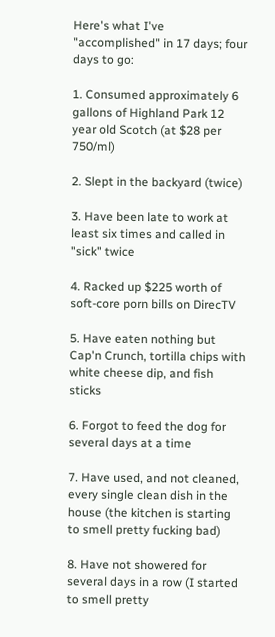Here's what I've "accomplished" in 17 days; four days to go:

1. Consumed approximately 6 gallons of Highland Park 12 year old Scotch (at $28 per 750/ml)

2. Slept in the backyard (twice)

3. Have been late to work at least six times and called in "sick" twice

4. Racked up $225 worth of soft-core porn bills on DirecTV

5. Have eaten nothing but Cap'n Crunch, tortilla chips with white cheese dip, and fish sticks

6. Forgot to feed the dog for several days at a time

7. Have used, and not cleaned, every single clean dish in the house (the kitchen is starting to smell pretty fucking bad)

8. Have not showered for several days in a row (I started to smell pretty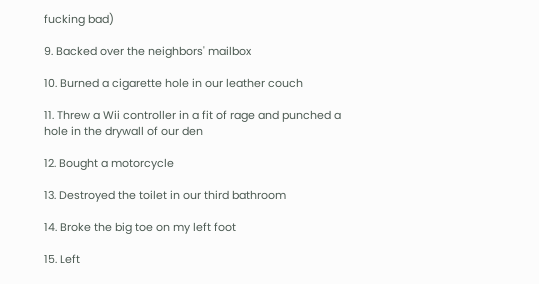fucking bad)

9. Backed over the neighbors' mailbox

10. Burned a cigarette hole in our leather couch

11. Threw a Wii controller in a fit of rage and punched a hole in the drywall of our den

12. Bought a motorcycle

13. Destroyed the toilet in our third bathroom

14. Broke the big toe on my left foot

15. Left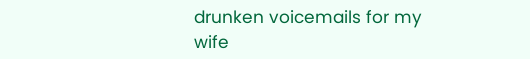drunken voicemails for my wife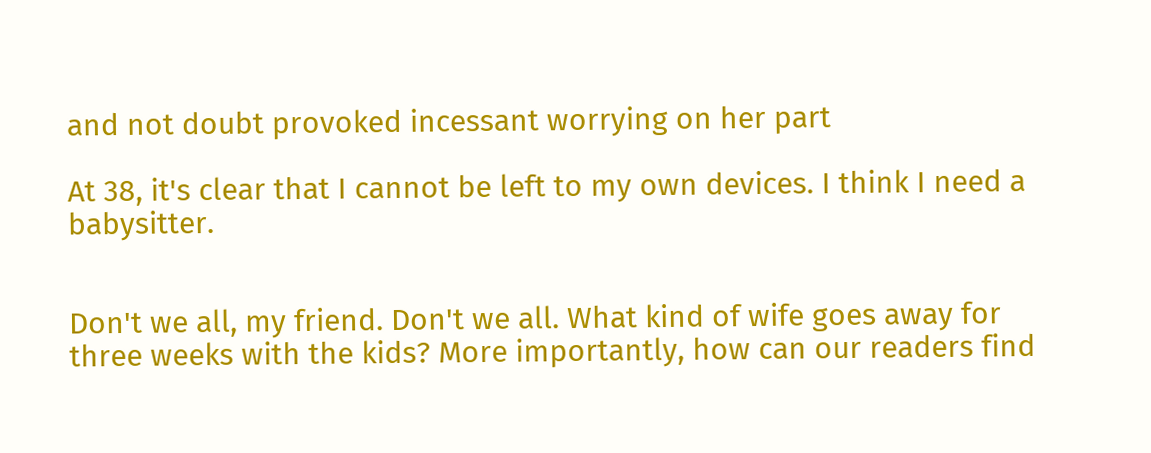and not doubt provoked incessant worrying on her part

At 38, it's clear that I cannot be left to my own devices. I think I need a babysitter.


Don't we all, my friend. Don't we all. What kind of wife goes away for three weeks with the kids? More importantly, how can our readers find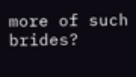more of such brides?